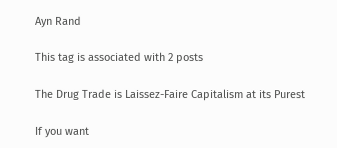Ayn Rand

This tag is associated with 2 posts

The Drug Trade is Laissez-Faire Capitalism at its Purest

If you want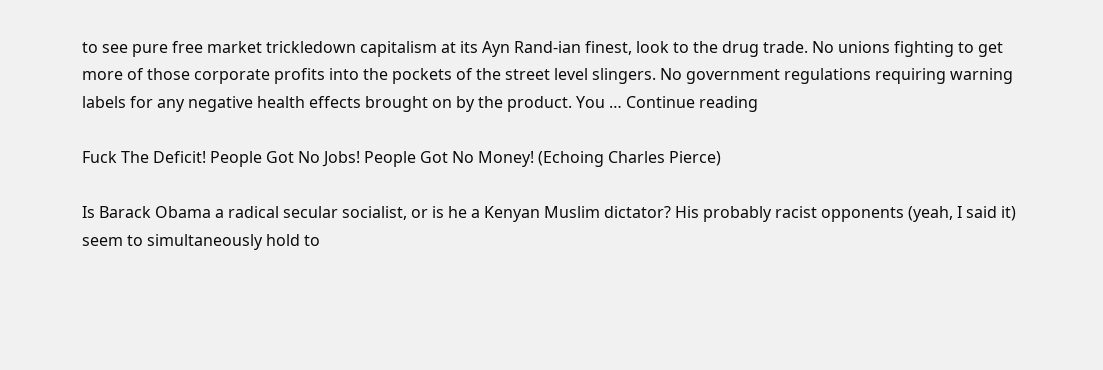to see pure free market trickledown capitalism at its Ayn Rand-ian finest, look to the drug trade. No unions fighting to get more of those corporate profits into the pockets of the street level slingers. No government regulations requiring warning labels for any negative health effects brought on by the product. You … Continue reading

Fuck The Deficit! People Got No Jobs! People Got No Money! (Echoing Charles Pierce)

Is Barack Obama a radical secular socialist, or is he a Kenyan Muslim dictator? His probably racist opponents (yeah, I said it) seem to simultaneously hold to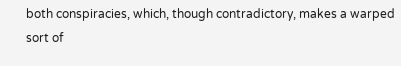both conspiracies, which, though contradictory, makes a warped sort of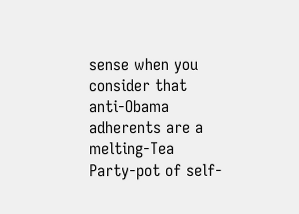sense when you consider that anti-Obama adherents are a melting-Tea Party-pot of self-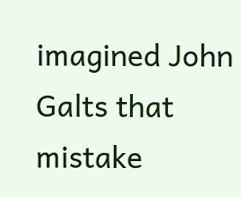imagined John Galts that mistake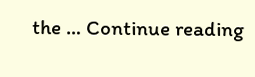the … Continue reading